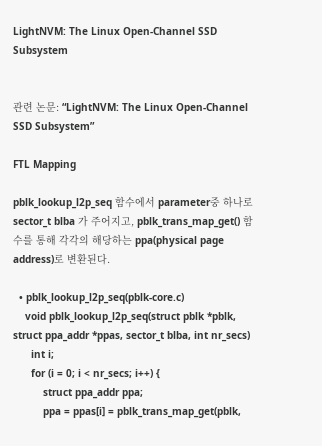LightNVM: The Linux Open-Channel SSD Subsystem


관련 논문: “LightNVM: The Linux Open-Channel SSD Subsystem”

FTL Mapping

pblk_lookup_l2p_seq 함수에서 parameter중 하나로 sector_t blba 가 주어지고, pblk_trans_map_get() 함수를 통해 각각의 해당하는 ppa(physical page address)로 변환된다.

  • pblk_lookup_l2p_seq(pblk-core.c)
    void pblk_lookup_l2p_seq(struct pblk *pblk, struct ppa_addr *ppas, sector_t blba, int nr_secs)
      int i;
      for (i = 0; i < nr_secs; i++) {
          struct ppa_addr ppa;
          ppa = ppas[i] = pblk_trans_map_get(pblk,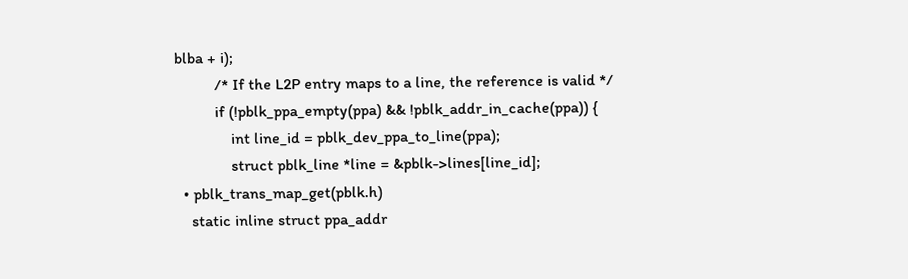blba + i);
          /* If the L2P entry maps to a line, the reference is valid */
          if (!pblk_ppa_empty(ppa) && !pblk_addr_in_cache(ppa)) {
              int line_id = pblk_dev_ppa_to_line(ppa);
              struct pblk_line *line = &pblk->lines[line_id];
  • pblk_trans_map_get(pblk.h)
    static inline struct ppa_addr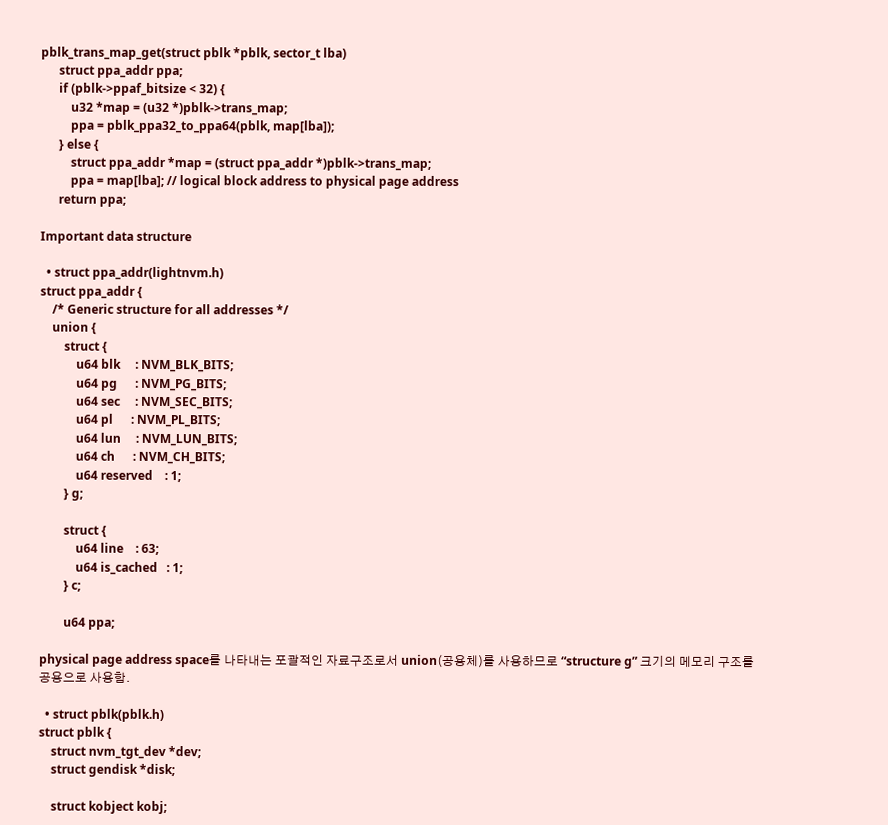pblk_trans_map_get(struct pblk *pblk, sector_t lba)
      struct ppa_addr ppa;
      if (pblk->ppaf_bitsize < 32) {
          u32 *map = (u32 *)pblk->trans_map;
          ppa = pblk_ppa32_to_ppa64(pblk, map[lba]);
      } else {
          struct ppa_addr *map = (struct ppa_addr *)pblk->trans_map;
          ppa = map[lba]; // logical block address to physical page address
      return ppa;

Important data structure

  • struct ppa_addr(lightnvm.h)
struct ppa_addr {
    /* Generic structure for all addresses */
    union {
        struct {
            u64 blk     : NVM_BLK_BITS;
            u64 pg      : NVM_PG_BITS;
            u64 sec     : NVM_SEC_BITS;
            u64 pl      : NVM_PL_BITS;
            u64 lun     : NVM_LUN_BITS;
            u64 ch      : NVM_CH_BITS;
            u64 reserved    : 1;
        } g;

        struct {
            u64 line    : 63;
            u64 is_cached   : 1;
        } c;

        u64 ppa;

physical page address space를 나타내는 포괄적인 자료구조로서 union(공용체)를 사용하므로 “structure g” 크기의 메모리 구조를 공용으로 사용함.

  • struct pblk(pblk.h)
struct pblk {
    struct nvm_tgt_dev *dev;
    struct gendisk *disk;

    struct kobject kobj;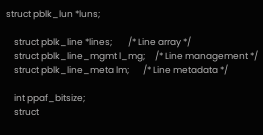struct pblk_lun *luns;

    struct pblk_line *lines;        /* Line array */
    struct pblk_line_mgmt l_mg;     /* Line management */
    struct pblk_line_meta lm;       /* Line metadata */

    int ppaf_bitsize;
    struct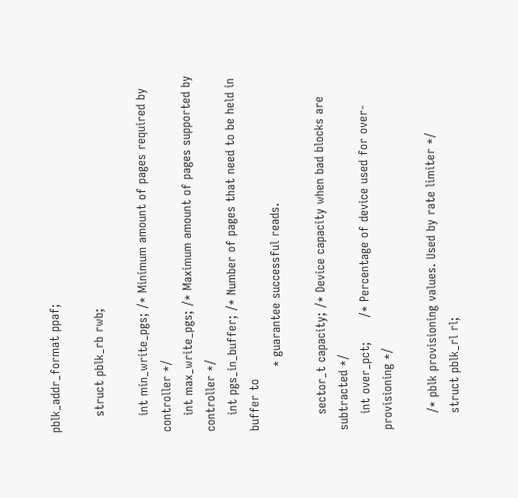pblk_addr_format ppaf;

    struct pblk_rb rwb;

    int min_write_pgs; /* Minimum amount of pages required by controller */
    int max_write_pgs; /* Maximum amount of pages supported by controller */
    int pgs_in_buffer; /* Number of pages that need to be held in buffer to
                * guarantee successful reads.

    sector_t capacity; /* Device capacity when bad blocks are subtracted */
    int over_pct;      /* Percentage of device used for over-provisioning */

    /* pblk provisioning values. Used by rate limiter */
    struct pblk_rl rl;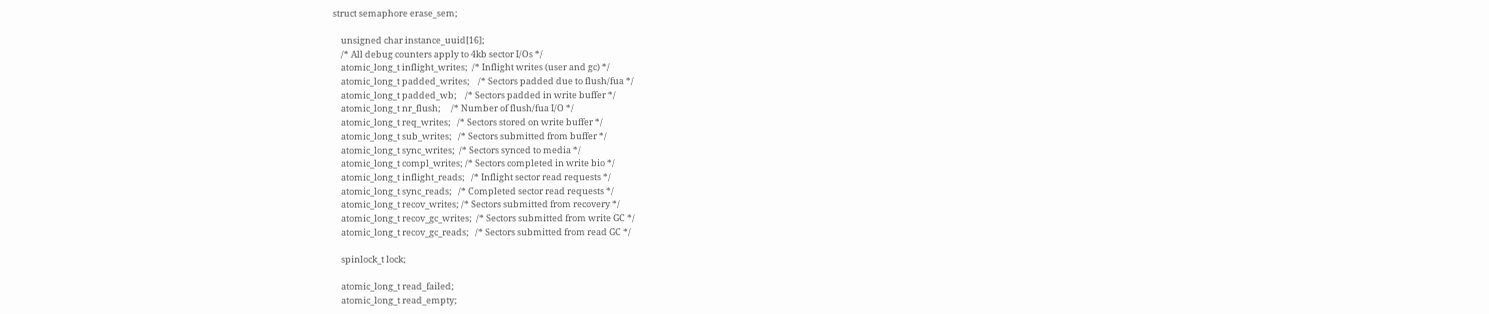struct semaphore erase_sem;

    unsigned char instance_uuid[16];
    /* All debug counters apply to 4kb sector I/Os */
    atomic_long_t inflight_writes;  /* Inflight writes (user and gc) */
    atomic_long_t padded_writes;    /* Sectors padded due to flush/fua */
    atomic_long_t padded_wb;    /* Sectors padded in write buffer */
    atomic_long_t nr_flush;     /* Number of flush/fua I/O */
    atomic_long_t req_writes;   /* Sectors stored on write buffer */
    atomic_long_t sub_writes;   /* Sectors submitted from buffer */
    atomic_long_t sync_writes;  /* Sectors synced to media */
    atomic_long_t compl_writes; /* Sectors completed in write bio */
    atomic_long_t inflight_reads;   /* Inflight sector read requests */
    atomic_long_t sync_reads;   /* Completed sector read requests */
    atomic_long_t recov_writes; /* Sectors submitted from recovery */
    atomic_long_t recov_gc_writes;  /* Sectors submitted from write GC */
    atomic_long_t recov_gc_reads;   /* Sectors submitted from read GC */

    spinlock_t lock;

    atomic_long_t read_failed;
    atomic_long_t read_empty;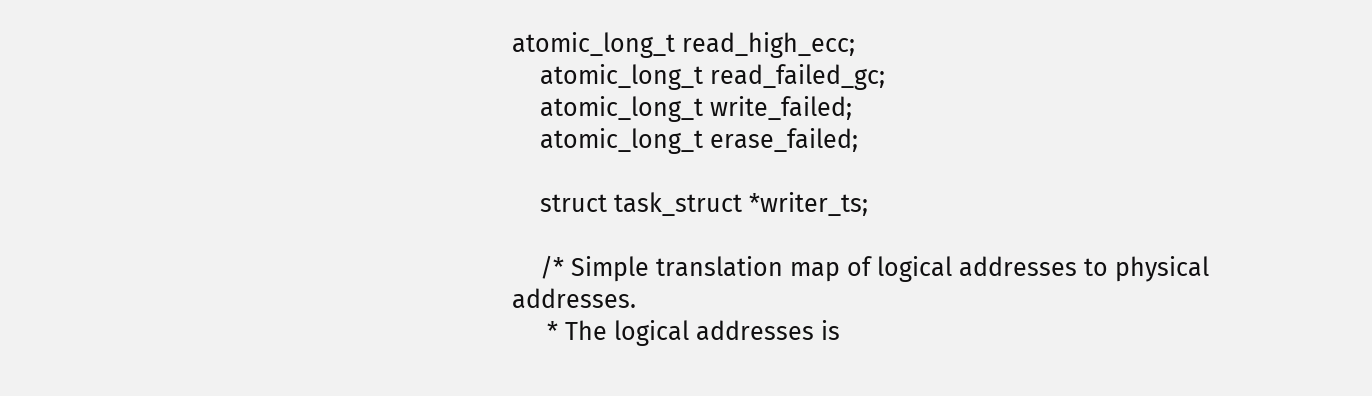atomic_long_t read_high_ecc;
    atomic_long_t read_failed_gc;
    atomic_long_t write_failed;
    atomic_long_t erase_failed;

    struct task_struct *writer_ts;

    /* Simple translation map of logical addresses to physical addresses.
     * The logical addresses is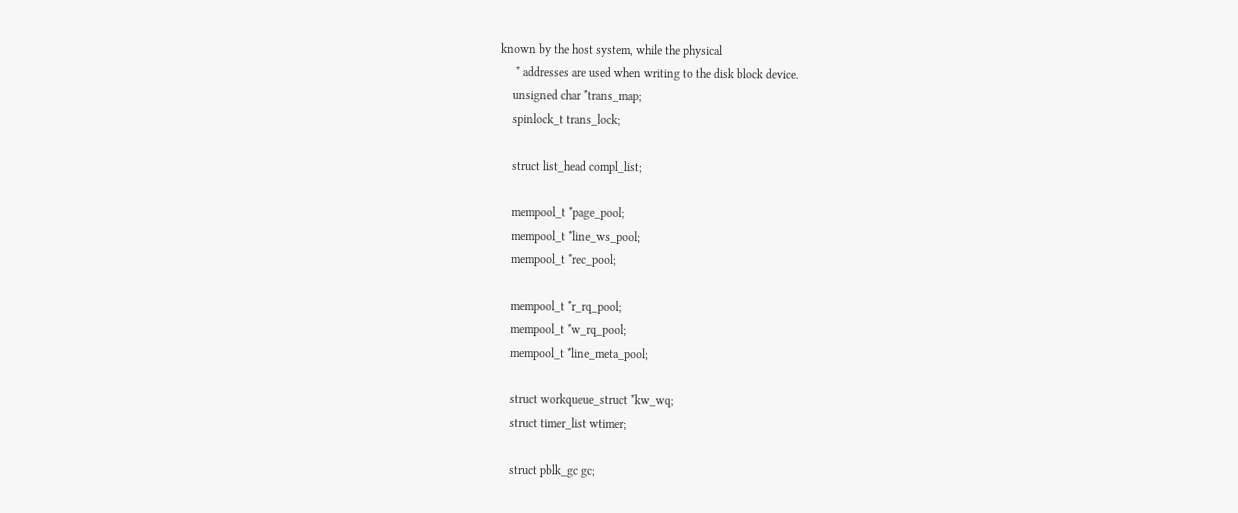known by the host system, while the physical
     * addresses are used when writing to the disk block device.
    unsigned char *trans_map;
    spinlock_t trans_lock;

    struct list_head compl_list;

    mempool_t *page_pool;
    mempool_t *line_ws_pool;
    mempool_t *rec_pool;

    mempool_t *r_rq_pool;
    mempool_t *w_rq_pool;
    mempool_t *line_meta_pool;

    struct workqueue_struct *kw_wq;
    struct timer_list wtimer;

    struct pblk_gc gc;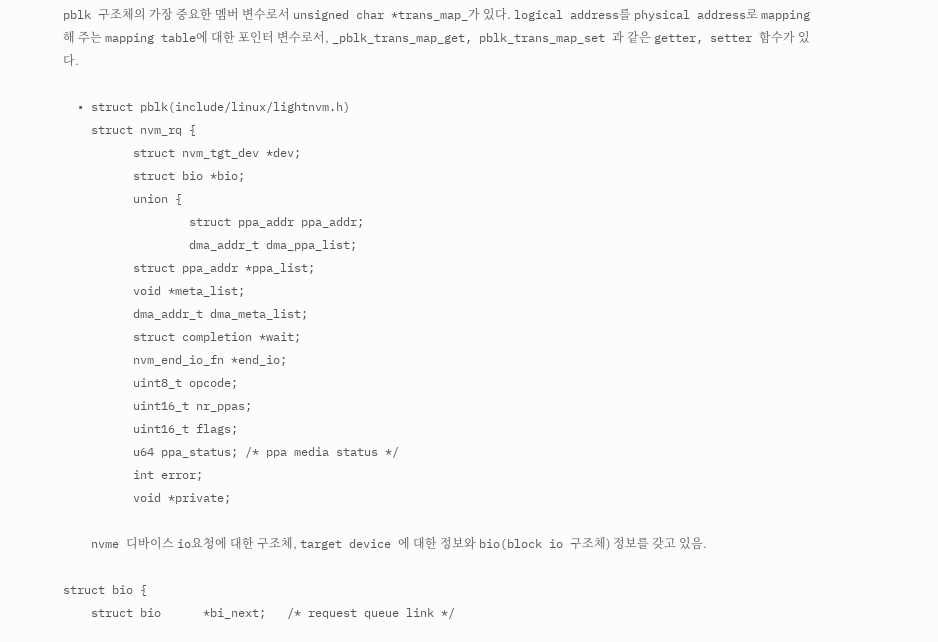pblk 구조체의 가장 중요한 멤버 변수로서 unsigned char *trans_map_가 있다. logical address를 physical address로 mapping 해 주는 mapping table에 대한 포인터 변수로서, _pblk_trans_map_get, pblk_trans_map_set 과 같은 getter, setter 함수가 있다.

  • struct pblk(include/linux/lightnvm.h)
    struct nvm_rq {
          struct nvm_tgt_dev *dev;
          struct bio *bio;
          union {
                  struct ppa_addr ppa_addr;
                  dma_addr_t dma_ppa_list;
          struct ppa_addr *ppa_list;
          void *meta_list;
          dma_addr_t dma_meta_list;
          struct completion *wait;
          nvm_end_io_fn *end_io;
          uint8_t opcode;
          uint16_t nr_ppas;
          uint16_t flags;
          u64 ppa_status; /* ppa media status */
          int error;
          void *private;

    nvme 디바이스 io요청에 대한 구조체, target device 에 대한 정보와 bio(block io 구조체) 정보를 갖고 있음.

struct bio {
    struct bio      *bi_next;   /* request queue link */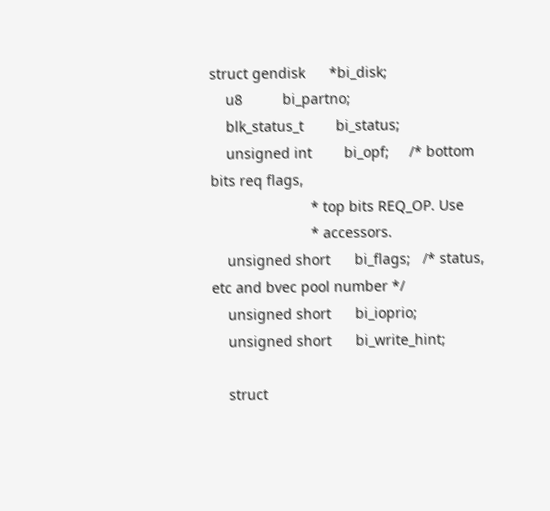struct gendisk      *bi_disk;
    u8          bi_partno;
    blk_status_t        bi_status;
    unsigned int        bi_opf;     /* bottom bits req flags,
                         * top bits REQ_OP. Use
                         * accessors.
    unsigned short      bi_flags;   /* status, etc and bvec pool number */
    unsigned short      bi_ioprio;
    unsigned short      bi_write_hint;

    struct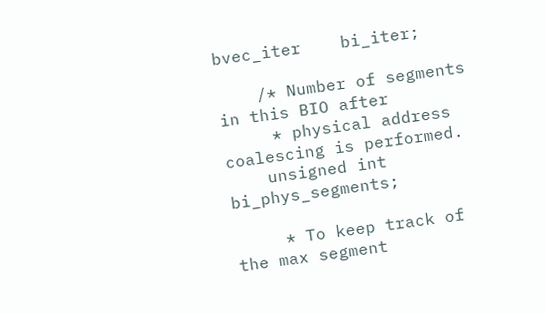bvec_iter    bi_iter;

    /* Number of segments in this BIO after
     * physical address coalescing is performed.
    unsigned int        bi_phys_segments;

     * To keep track of the max segment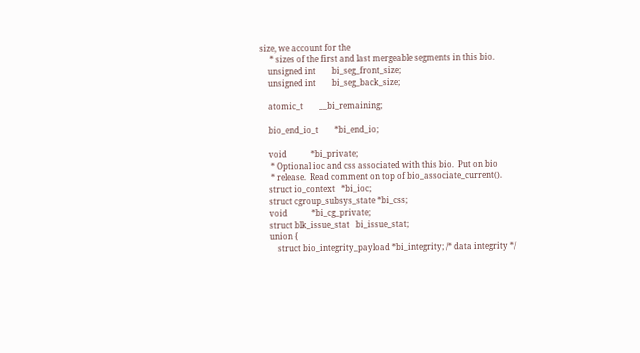size, we account for the
     * sizes of the first and last mergeable segments in this bio.
    unsigned int        bi_seg_front_size;
    unsigned int        bi_seg_back_size;

    atomic_t        __bi_remaining;

    bio_end_io_t        *bi_end_io;

    void            *bi_private;
     * Optional ioc and css associated with this bio.  Put on bio
     * release.  Read comment on top of bio_associate_current().
    struct io_context   *bi_ioc;
    struct cgroup_subsys_state *bi_css;
    void            *bi_cg_private;
    struct blk_issue_stat   bi_issue_stat;
    union {
        struct bio_integrity_payload *bi_integrity; /* data integrity */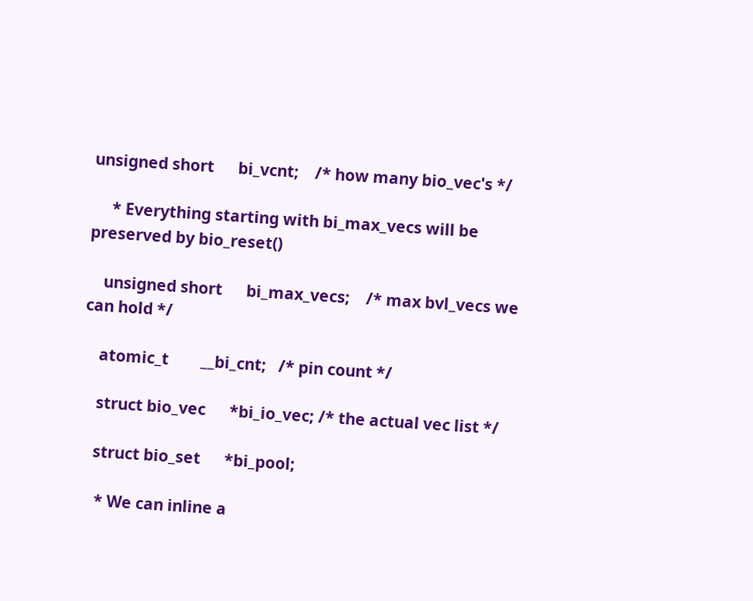unsigned short      bi_vcnt;    /* how many bio_vec's */

     * Everything starting with bi_max_vecs will be preserved by bio_reset()

    unsigned short      bi_max_vecs;    /* max bvl_vecs we can hold */

    atomic_t        __bi_cnt;   /* pin count */

    struct bio_vec      *bi_io_vec; /* the actual vec list */

    struct bio_set      *bi_pool;

     * We can inline a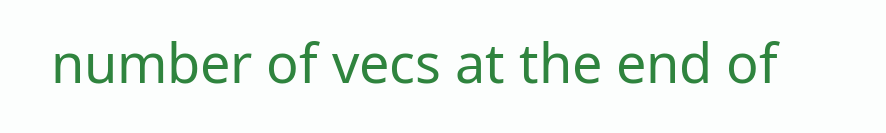number of vecs at the end of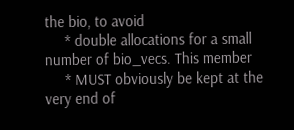the bio, to avoid
     * double allocations for a small number of bio_vecs. This member
     * MUST obviously be kept at the very end of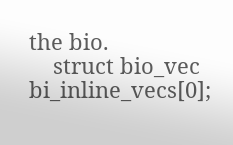the bio.
    struct bio_vec      bi_inline_vecs[0];